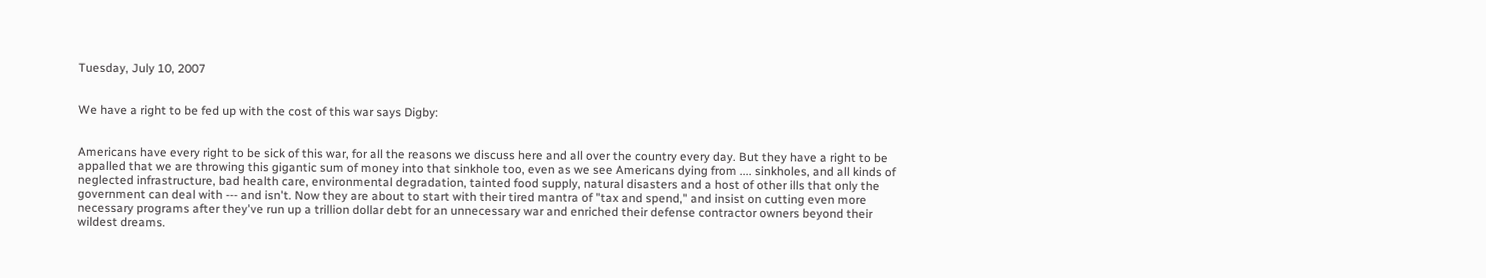Tuesday, July 10, 2007


We have a right to be fed up with the cost of this war says Digby:


Americans have every right to be sick of this war, for all the reasons we discuss here and all over the country every day. But they have a right to be appalled that we are throwing this gigantic sum of money into that sinkhole too, even as we see Americans dying from .... sinkholes, and all kinds of neglected infrastructure, bad health care, environmental degradation, tainted food supply, natural disasters and a host of other ills that only the government can deal with --- and isn't. Now they are about to start with their tired mantra of "tax and spend," and insist on cutting even more necessary programs after they've run up a trillion dollar debt for an unnecessary war and enriched their defense contractor owners beyond their wildest dreams.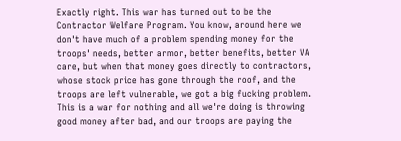Exactly right. This war has turned out to be the Contractor Welfare Program. You know, around here we don't have much of a problem spending money for the troops' needs, better armor, better benefits, better VA care, but when that money goes directly to contractors, whose stock price has gone through the roof, and the troops are left vulnerable, we got a big fucking problem. This is a war for nothing and all we're doing is throwing good money after bad, and our troops are paying the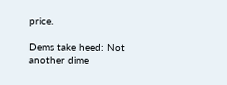price.

Dems take heed: Not another dime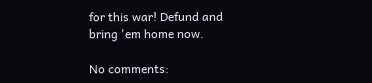for this war! Defund and bring 'em home now.

No comments: